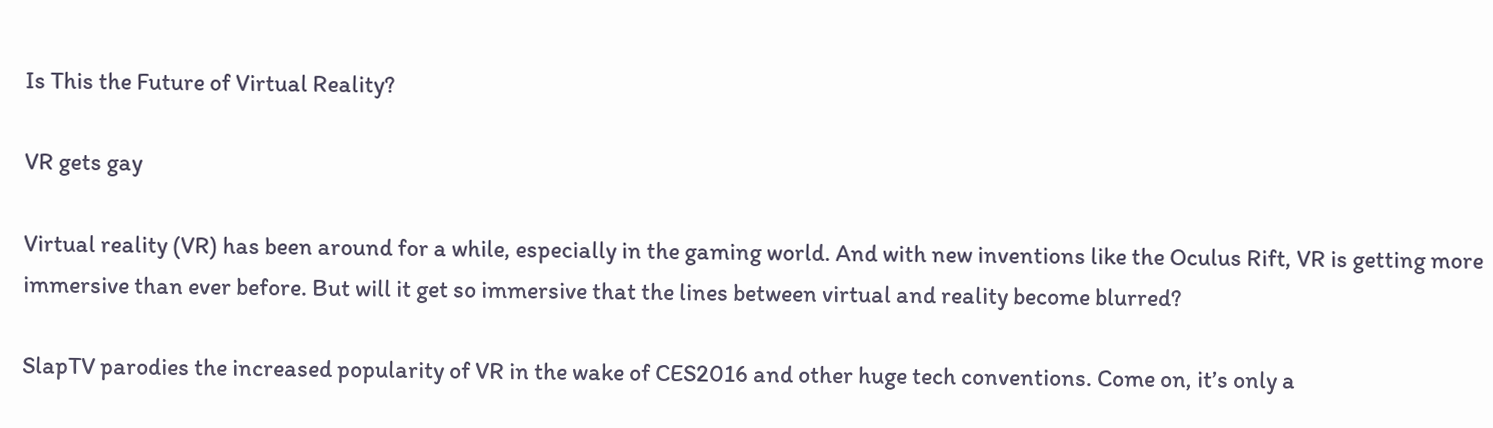Is This the Future of Virtual Reality?

VR gets gay

Virtual reality (VR) has been around for a while, especially in the gaming world. And with new inventions like the Oculus Rift, VR is getting more immersive than ever before. But will it get so immersive that the lines between virtual and reality become blurred?

SlapTV parodies the increased popularity of VR in the wake of CES2016 and other huge tech conventions. Come on, it’s only a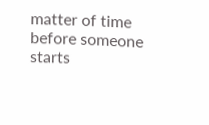matter of time before someone starts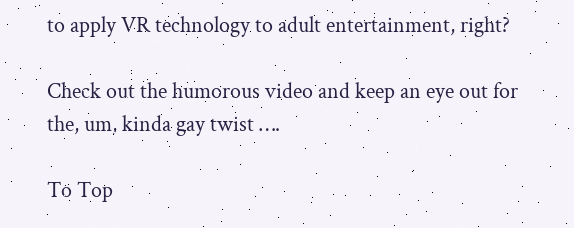to apply VR technology to adult entertainment, right?

Check out the humorous video and keep an eye out for the, um, kinda gay twist ….

To Top